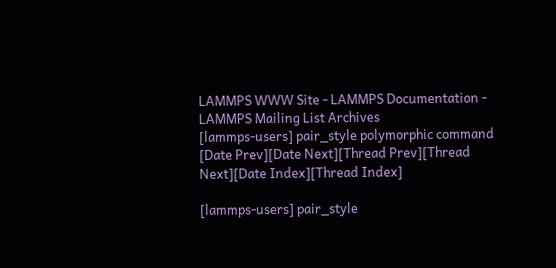LAMMPS WWW Site - LAMMPS Documentation - LAMMPS Mailing List Archives
[lammps-users] pair_style polymorphic command
[Date Prev][Date Next][Thread Prev][Thread Next][Date Index][Thread Index]

[lammps-users] pair_style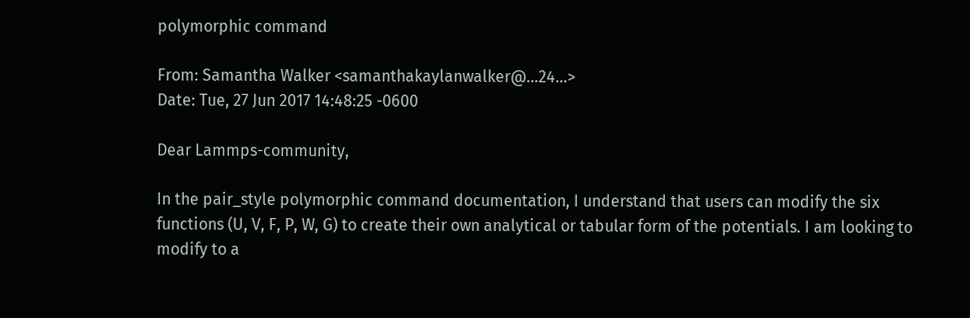polymorphic command

From: Samantha Walker <samanthakaylanwalker@...24...>
Date: Tue, 27 Jun 2017 14:48:25 -0600

Dear Lammps-community,

In the pair_style polymorphic command documentation, I understand that users can modify the six functions (U, V, F, P, W, G) to create their own analytical or tabular form of the potentials. I am looking to modify to a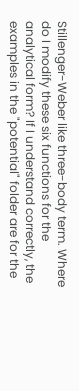Stillenger-Weber like three-body term. Where do I modify these six functions for the analytical form? If I understand correctly, the examples in the "potential" folder are for the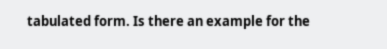tabulated form. Is there an example for the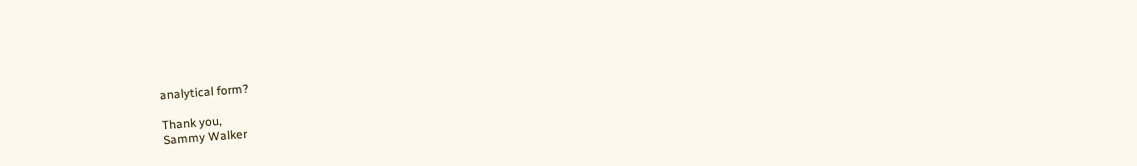analytical form?

Thank you,
Sammy Walker